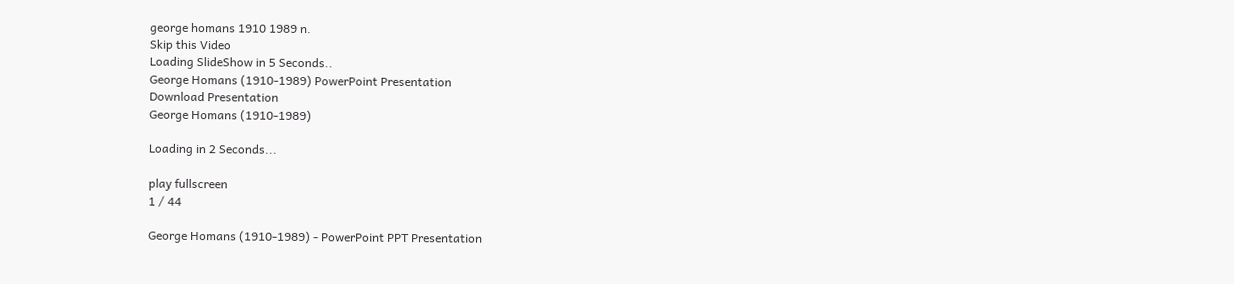george homans 1910 1989 n.
Skip this Video
Loading SlideShow in 5 Seconds..
George Homans (1910-1989) PowerPoint Presentation
Download Presentation
George Homans (1910-1989)

Loading in 2 Seconds...

play fullscreen
1 / 44

George Homans (1910-1989) - PowerPoint PPT Presentation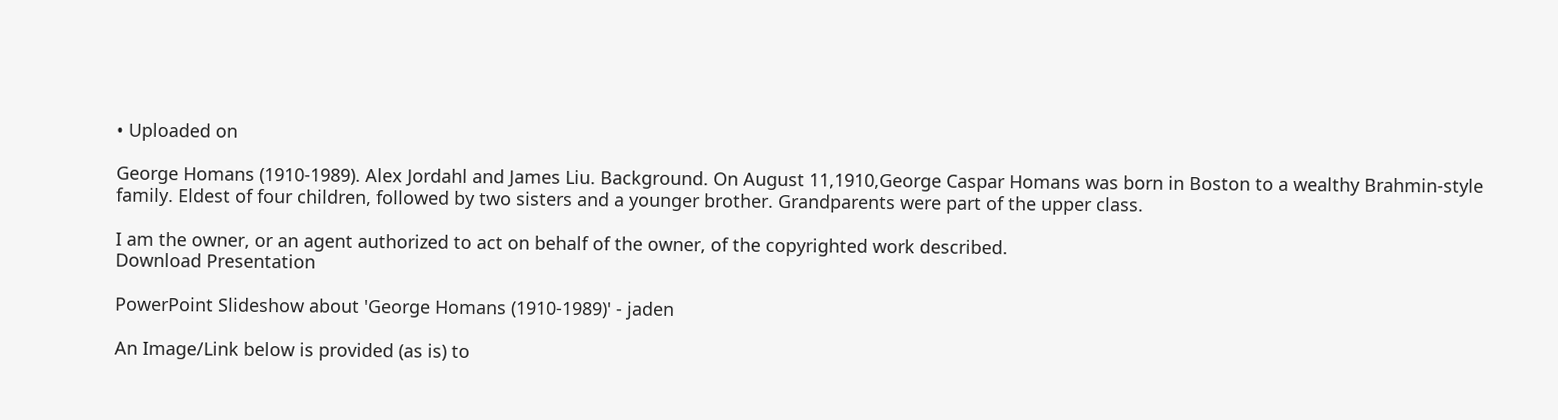• Uploaded on

George Homans (1910-1989). Alex Jordahl and James Liu. Background. On August 11,1910,George Caspar Homans was born in Boston to a wealthy Brahmin-style family. Eldest of four children, followed by two sisters and a younger brother. Grandparents were part of the upper class.

I am the owner, or an agent authorized to act on behalf of the owner, of the copyrighted work described.
Download Presentation

PowerPoint Slideshow about 'George Homans (1910-1989)' - jaden

An Image/Link below is provided (as is) to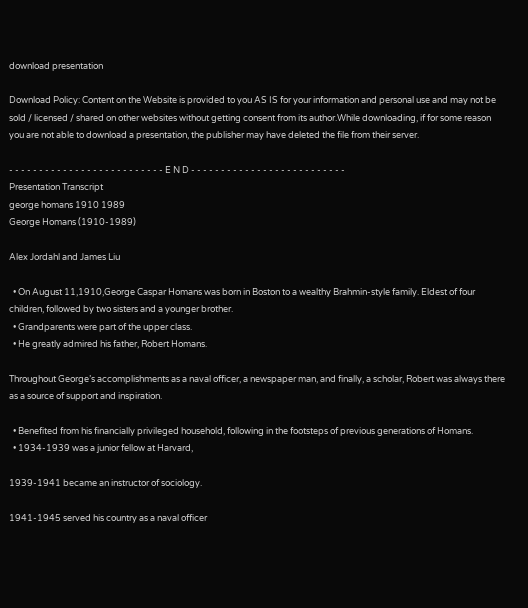download presentation

Download Policy: Content on the Website is provided to you AS IS for your information and personal use and may not be sold / licensed / shared on other websites without getting consent from its author.While downloading, if for some reason you are not able to download a presentation, the publisher may have deleted the file from their server.

- - - - - - - - - - - - - - - - - - - - - - - - - - E N D - - - - - - - - - - - - - - - - - - - - - - - - - -
Presentation Transcript
george homans 1910 1989
George Homans (1910-1989)

Alex Jordahl and James Liu

  • On August 11,1910,George Caspar Homans was born in Boston to a wealthy Brahmin-style family. Eldest of four children, followed by two sisters and a younger brother.
  • Grandparents were part of the upper class.
  • He greatly admired his father, Robert Homans.

Throughout George’s accomplishments as a naval officer, a newspaper man, and finally, a scholar, Robert was always there as a source of support and inspiration.

  • Benefited from his financially privileged household, following in the footsteps of previous generations of Homans.
  • 1934-1939 was a junior fellow at Harvard,

1939-1941 became an instructor of sociology.

1941-1945 served his country as a naval officer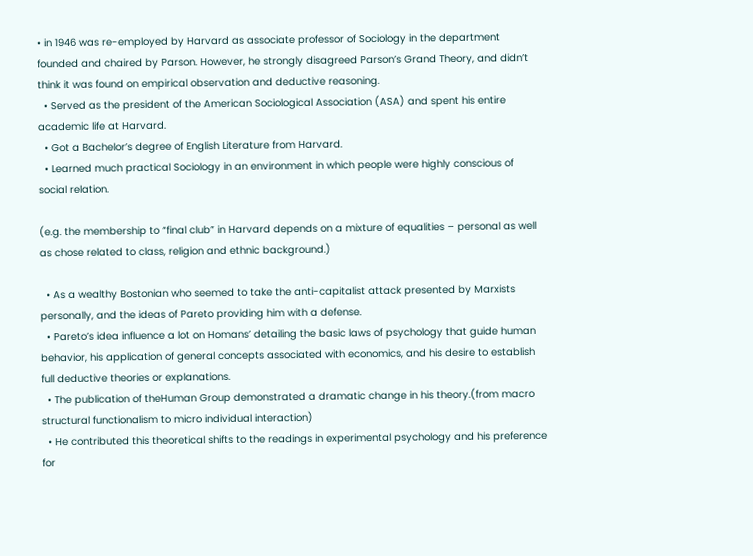• in 1946 was re-employed by Harvard as associate professor of Sociology in the department founded and chaired by Parson. However, he strongly disagreed Parson’s Grand Theory, and didn’t think it was found on empirical observation and deductive reasoning.
  • Served as the president of the American Sociological Association (ASA) and spent his entire academic life at Harvard.
  • Got a Bachelor’s degree of English Literature from Harvard.
  • Learned much practical Sociology in an environment in which people were highly conscious of social relation.

(e.g. the membership to “final club” in Harvard depends on a mixture of equalities – personal as well as chose related to class, religion and ethnic background.)

  • As a wealthy Bostonian who seemed to take the anti-capitalist attack presented by Marxists personally, and the ideas of Pareto providing him with a defense.
  • Pareto’s idea influence a lot on Homans’ detailing the basic laws of psychology that guide human behavior, his application of general concepts associated with economics, and his desire to establish full deductive theories or explanations.
  • The publication of theHuman Group demonstrated a dramatic change in his theory.(from macro structural functionalism to micro individual interaction)
  • He contributed this theoretical shifts to the readings in experimental psychology and his preference for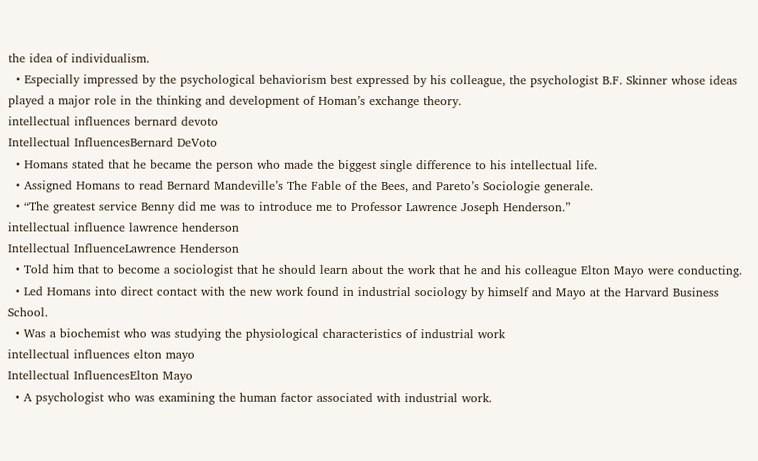the idea of individualism.
  • Especially impressed by the psychological behaviorism best expressed by his colleague, the psychologist B.F. Skinner whose ideas played a major role in the thinking and development of Homan’s exchange theory.
intellectual influences bernard devoto
Intellectual InfluencesBernard DeVoto
  • Homans stated that he became the person who made the biggest single difference to his intellectual life.
  • Assigned Homans to read Bernard Mandeville’s The Fable of the Bees, and Pareto’s Sociologie generale.
  • “The greatest service Benny did me was to introduce me to Professor Lawrence Joseph Henderson.”
intellectual influence lawrence henderson
Intellectual InfluenceLawrence Henderson
  • Told him that to become a sociologist that he should learn about the work that he and his colleague Elton Mayo were conducting.
  • Led Homans into direct contact with the new work found in industrial sociology by himself and Mayo at the Harvard Business School.
  • Was a biochemist who was studying the physiological characteristics of industrial work
intellectual influences elton mayo
Intellectual InfluencesElton Mayo
  • A psychologist who was examining the human factor associated with industrial work.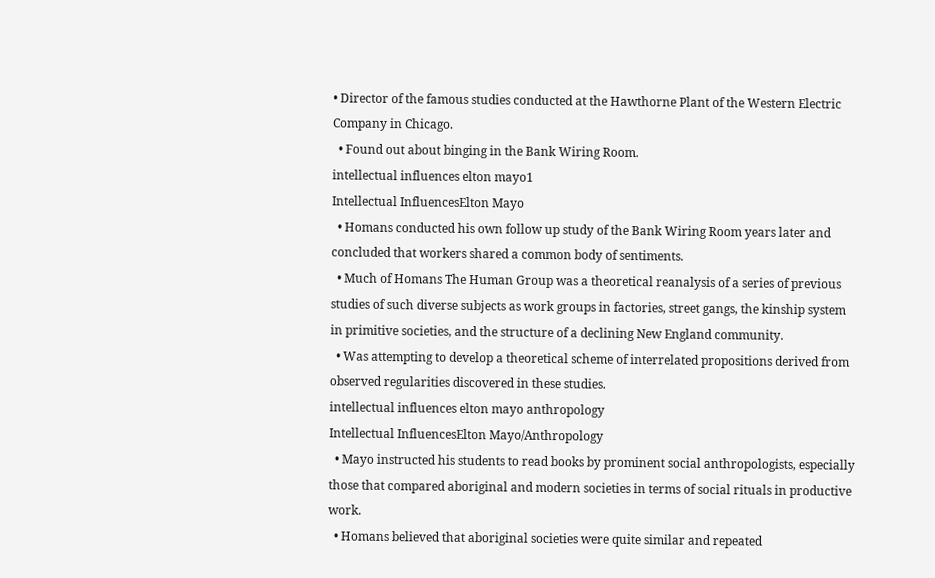• Director of the famous studies conducted at the Hawthorne Plant of the Western Electric Company in Chicago.
  • Found out about binging in the Bank Wiring Room.
intellectual influences elton mayo1
Intellectual InfluencesElton Mayo
  • Homans conducted his own follow up study of the Bank Wiring Room years later and concluded that workers shared a common body of sentiments.
  • Much of Homans The Human Group was a theoretical reanalysis of a series of previous studies of such diverse subjects as work groups in factories, street gangs, the kinship system in primitive societies, and the structure of a declining New England community.
  • Was attempting to develop a theoretical scheme of interrelated propositions derived from observed regularities discovered in these studies.
intellectual influences elton mayo anthropology
Intellectual InfluencesElton Mayo/Anthropology
  • Mayo instructed his students to read books by prominent social anthropologists, especially those that compared aboriginal and modern societies in terms of social rituals in productive work.
  • Homans believed that aboriginal societies were quite similar and repeated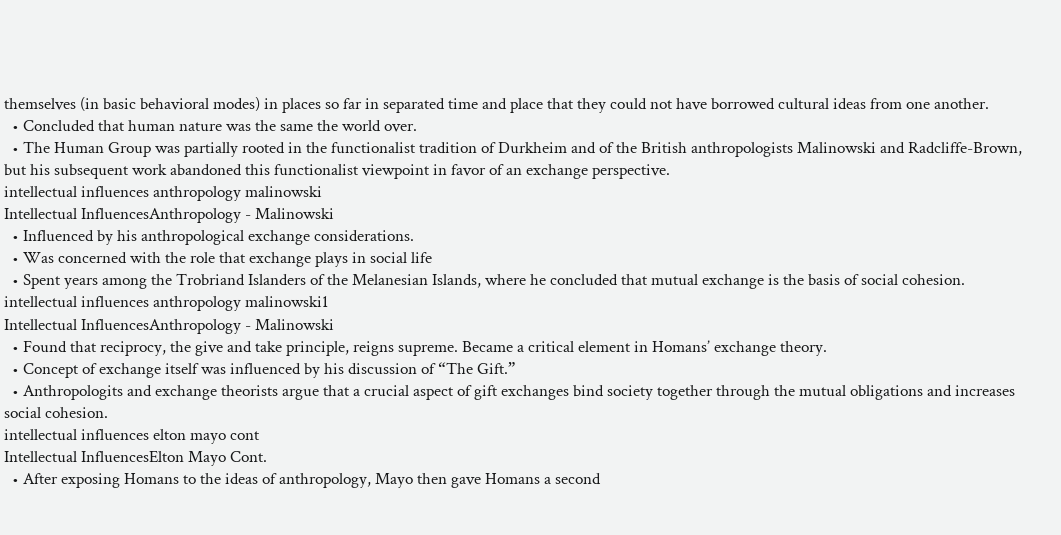themselves (in basic behavioral modes) in places so far in separated time and place that they could not have borrowed cultural ideas from one another.
  • Concluded that human nature was the same the world over.
  • The Human Group was partially rooted in the functionalist tradition of Durkheim and of the British anthropologists Malinowski and Radcliffe-Brown, but his subsequent work abandoned this functionalist viewpoint in favor of an exchange perspective.
intellectual influences anthropology malinowski
Intellectual InfluencesAnthropology - Malinowski
  • Influenced by his anthropological exchange considerations.
  • Was concerned with the role that exchange plays in social life
  • Spent years among the Trobriand Islanders of the Melanesian Islands, where he concluded that mutual exchange is the basis of social cohesion.
intellectual influences anthropology malinowski1
Intellectual InfluencesAnthropology - Malinowski
  • Found that reciprocy, the give and take principle, reigns supreme. Became a critical element in Homans’ exchange theory.
  • Concept of exchange itself was influenced by his discussion of “The Gift.”
  • Anthropologits and exchange theorists argue that a crucial aspect of gift exchanges bind society together through the mutual obligations and increases social cohesion.
intellectual influences elton mayo cont
Intellectual InfluencesElton Mayo Cont.
  • After exposing Homans to the ideas of anthropology, Mayo then gave Homans a second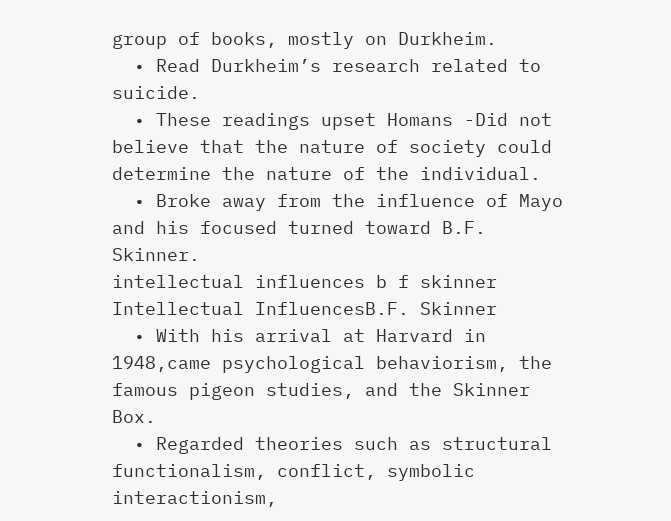group of books, mostly on Durkheim.
  • Read Durkheim’s research related to suicide.
  • These readings upset Homans -Did not believe that the nature of society could determine the nature of the individual.
  • Broke away from the influence of Mayo and his focused turned toward B.F. Skinner.
intellectual influences b f skinner
Intellectual InfluencesB.F. Skinner
  • With his arrival at Harvard in 1948,came psychological behaviorism, the famous pigeon studies, and the Skinner Box.
  • Regarded theories such as structural functionalism, conflict, symbolic interactionism,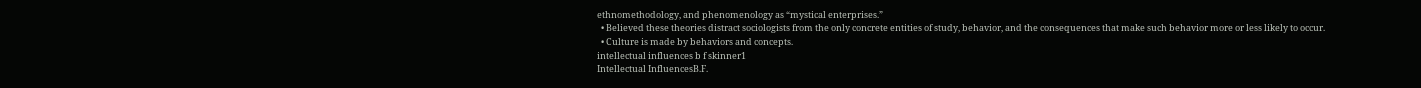ethnomethodology, and phenomenology as “mystical enterprises.”
  • Believed these theories distract sociologists from the only concrete entities of study, behavior, and the consequences that make such behavior more or less likely to occur.
  • Culture is made by behaviors and concepts.
intellectual influences b f skinner1
Intellectual InfluencesB.F.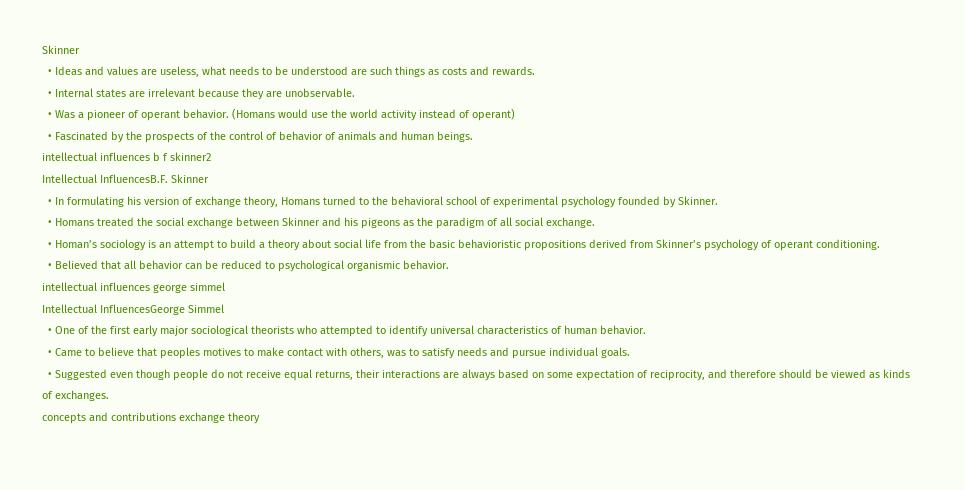Skinner
  • Ideas and values are useless, what needs to be understood are such things as costs and rewards.
  • Internal states are irrelevant because they are unobservable.
  • Was a pioneer of operant behavior. (Homans would use the world activity instead of operant)
  • Fascinated by the prospects of the control of behavior of animals and human beings.
intellectual influences b f skinner2
Intellectual InfluencesB.F. Skinner
  • In formulating his version of exchange theory, Homans turned to the behavioral school of experimental psychology founded by Skinner.
  • Homans treated the social exchange between Skinner and his pigeons as the paradigm of all social exchange.
  • Homan’s sociology is an attempt to build a theory about social life from the basic behavioristic propositions derived from Skinner’s psychology of operant conditioning.
  • Believed that all behavior can be reduced to psychological organismic behavior.
intellectual influences george simmel
Intellectual InfluencesGeorge Simmel
  • One of the first early major sociological theorists who attempted to identify universal characteristics of human behavior.
  • Came to believe that peoples motives to make contact with others, was to satisfy needs and pursue individual goals.
  • Suggested even though people do not receive equal returns, their interactions are always based on some expectation of reciprocity, and therefore should be viewed as kinds of exchanges.
concepts and contributions exchange theory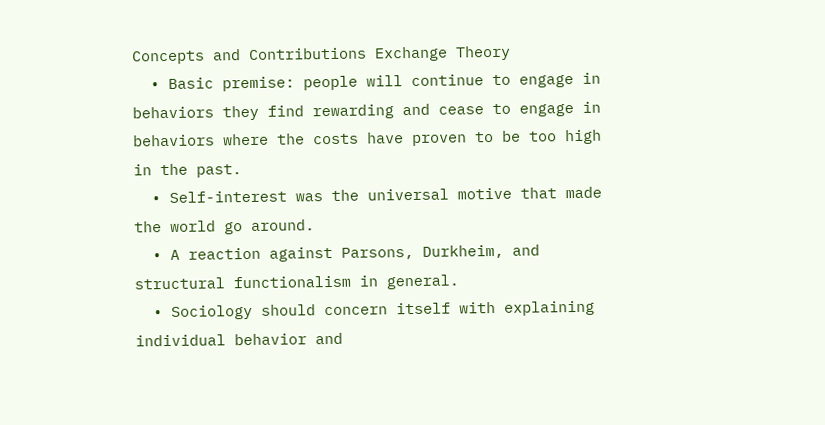Concepts and Contributions Exchange Theory
  • Basic premise: people will continue to engage in behaviors they find rewarding and cease to engage in behaviors where the costs have proven to be too high in the past.
  • Self-interest was the universal motive that made the world go around.
  • A reaction against Parsons, Durkheim, and structural functionalism in general.
  • Sociology should concern itself with explaining individual behavior and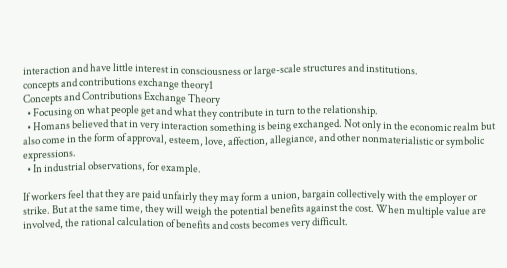interaction and have little interest in consciousness or large-scale structures and institutions.
concepts and contributions exchange theory1
Concepts and Contributions Exchange Theory
  • Focusing on what people get and what they contribute in turn to the relationship.
  • Homans believed that in very interaction something is being exchanged. Not only in the economic realm but also come in the form of approval, esteem, love, affection, allegiance, and other nonmaterialistic or symbolic expressions.
  • In industrial observations, for example.

If workers feel that they are paid unfairly they may form a union, bargain collectively with the employer or strike. But at the same time, they will weigh the potential benefits against the cost. When multiple value are involved, the rational calculation of benefits and costs becomes very difficult.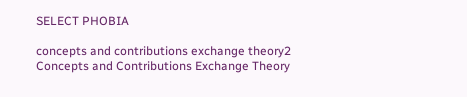SELECT PHOBIA

concepts and contributions exchange theory2
Concepts and Contributions Exchange Theory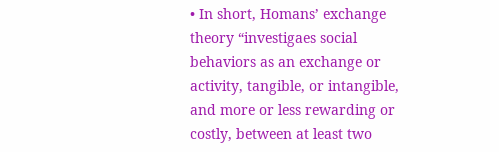• In short, Homans’ exchange theory “investigaes social behaviors as an exchange or activity, tangible, or intangible, and more or less rewarding or costly, between at least two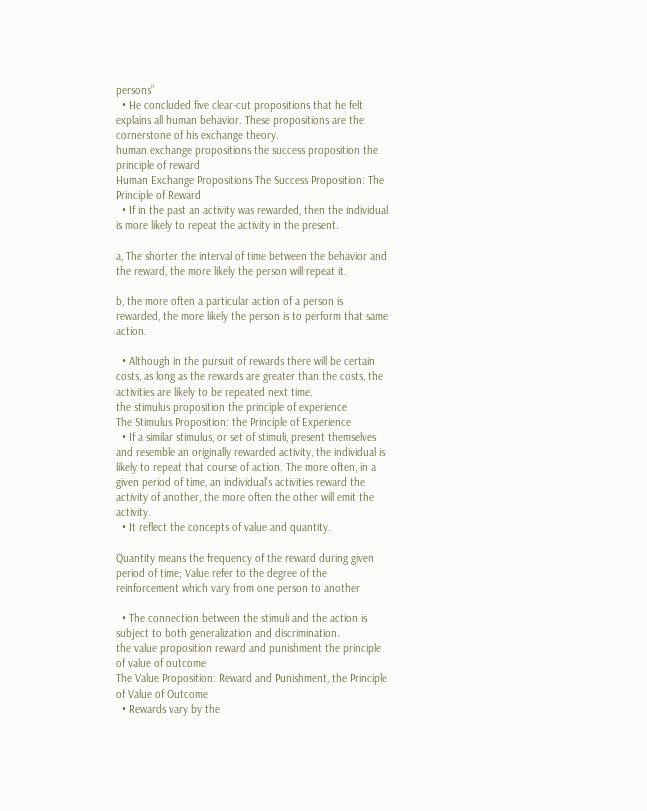persons”
  • He concluded five clear-cut propositions that he felt explains all human behavior. These propositions are the cornerstone of his exchange theory.
human exchange propositions the success proposition the principle of reward
Human Exchange Propositions The Success Proposition: The Principle of Reward
  • If in the past an activity was rewarded, then the individual is more likely to repeat the activity in the present.

a, The shorter the interval of time between the behavior and the reward, the more likely the person will repeat it.

b, the more often a particular action of a person is rewarded, the more likely the person is to perform that same action.

  • Although in the pursuit of rewards there will be certain costs, as long as the rewards are greater than the costs, the activities are likely to be repeated next time.
the stimulus proposition the principle of experience
The Stimulus Proposition: the Principle of Experience
  • If a similar stimulus, or set of stimuli, present themselves and resemble an originally rewarded activity, the individual is likely to repeat that course of action. The more often, in a given period of time, an individual’s activities reward the activity of another, the more often the other will emit the activity.
  • It reflect the concepts of value and quantity.

Quantity means the frequency of the reward during given period of time; Value refer to the degree of the reinforcement which vary from one person to another

  • The connection between the stimuli and the action is subject to both generalization and discrimination.
the value proposition reward and punishment the principle of value of outcome
The Value Proposition: Reward and Punishment, the Principle of Value of Outcome
  • Rewards vary by the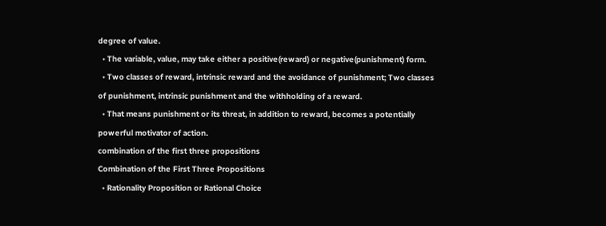degree of value.
  • The variable, value, may take either a positive(reward) or negative(punishment) form.
  • Two classes of reward, intrinsic reward and the avoidance of punishment; Two classes of punishment, intrinsic punishment and the withholding of a reward.
  • That means punishment or its threat, in addition to reward, becomes a potentially powerful motivator of action.
combination of the first three propositions
Combination of the First Three Propositions
  • Rationality Proposition or Rational Choice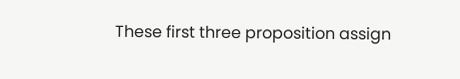These first three proposition assign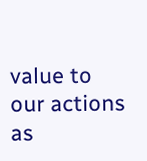value to our actions as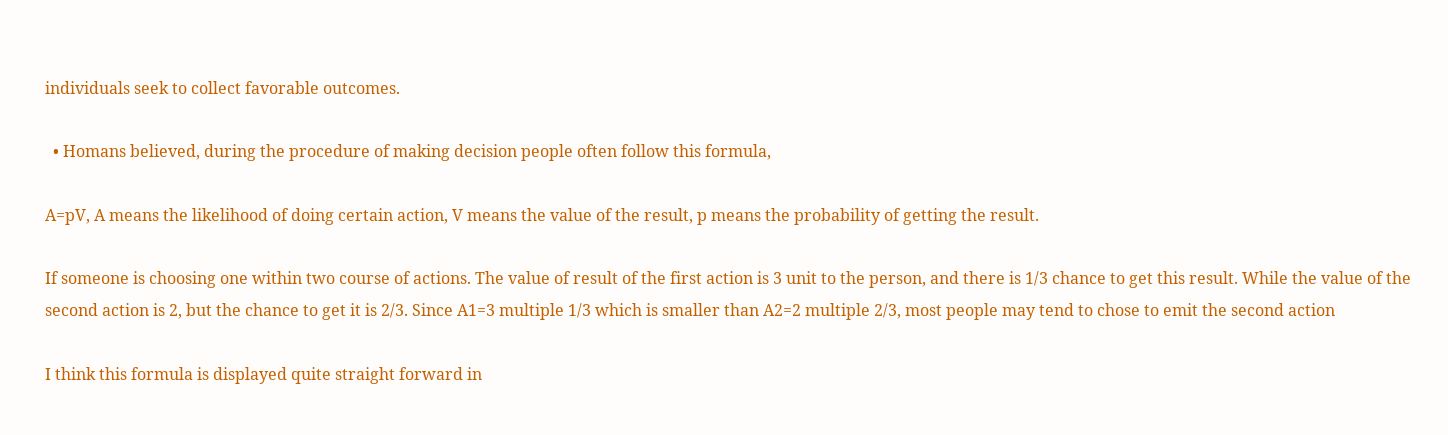individuals seek to collect favorable outcomes.

  • Homans believed, during the procedure of making decision people often follow this formula,

A=pV, A means the likelihood of doing certain action, V means the value of the result, p means the probability of getting the result.

If someone is choosing one within two course of actions. The value of result of the first action is 3 unit to the person, and there is 1/3 chance to get this result. While the value of the second action is 2, but the chance to get it is 2/3. Since A1=3 multiple 1/3 which is smaller than A2=2 multiple 2/3, most people may tend to chose to emit the second action

I think this formula is displayed quite straight forward in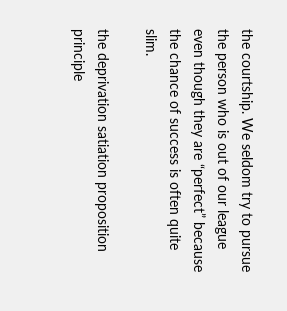the courtship. We seldom try to pursue the person who is out of our league even though they are “perfect” because the chance of success is often quite slim.

the deprivation satiation proposition principle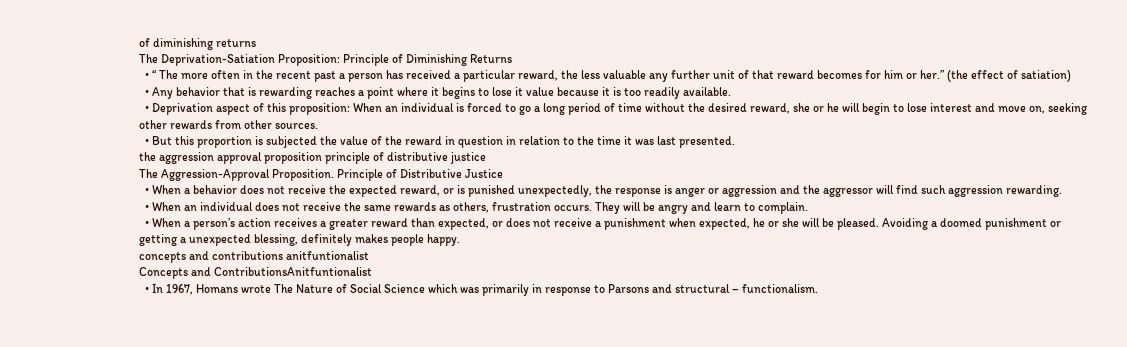of diminishing returns
The Deprivation-Satiation Proposition: Principle of Diminishing Returns
  • “ The more often in the recent past a person has received a particular reward, the less valuable any further unit of that reward becomes for him or her.” (the effect of satiation)
  • Any behavior that is rewarding reaches a point where it begins to lose it value because it is too readily available.
  • Deprivation aspect of this proposition: When an individual is forced to go a long period of time without the desired reward, she or he will begin to lose interest and move on, seeking other rewards from other sources.
  • But this proportion is subjected the value of the reward in question in relation to the time it was last presented.
the aggression approval proposition principle of distributive justice
The Aggression-Approval Proposition. Principle of Distributive Justice
  • When a behavior does not receive the expected reward, or is punished unexpectedly, the response is anger or aggression and the aggressor will find such aggression rewarding.
  • When an individual does not receive the same rewards as others, frustration occurs. They will be angry and learn to complain.
  • When a person’s action receives a greater reward than expected, or does not receive a punishment when expected, he or she will be pleased. Avoiding a doomed punishment or getting a unexpected blessing, definitely makes people happy.
concepts and contributions anitfuntionalist
Concepts and ContributionsAnitfuntionalist
  • In 1967, Homans wrote The Nature of Social Science which was primarily in response to Parsons and structural – functionalism.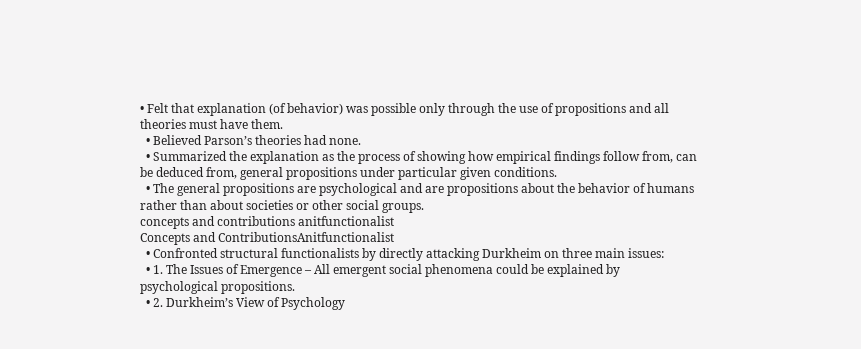• Felt that explanation (of behavior) was possible only through the use of propositions and all theories must have them.
  • Believed Parson’s theories had none.
  • Summarized the explanation as the process of showing how empirical findings follow from, can be deduced from, general propositions under particular given conditions.
  • The general propositions are psychological and are propositions about the behavior of humans rather than about societies or other social groups.
concepts and contributions anitfunctionalist
Concepts and ContributionsAnitfunctionalist
  • Confronted structural functionalists by directly attacking Durkheim on three main issues:
  • 1. The Issues of Emergence – All emergent social phenomena could be explained by psychological propositions.
  • 2. Durkheim’s View of Psychology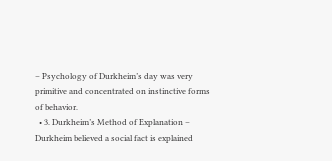– Psychology of Durkheim’s day was very primitive and concentrated on instinctive forms of behavior.
  • 3. Durkheim’s Method of Explanation – Durkheim believed a social fact is explained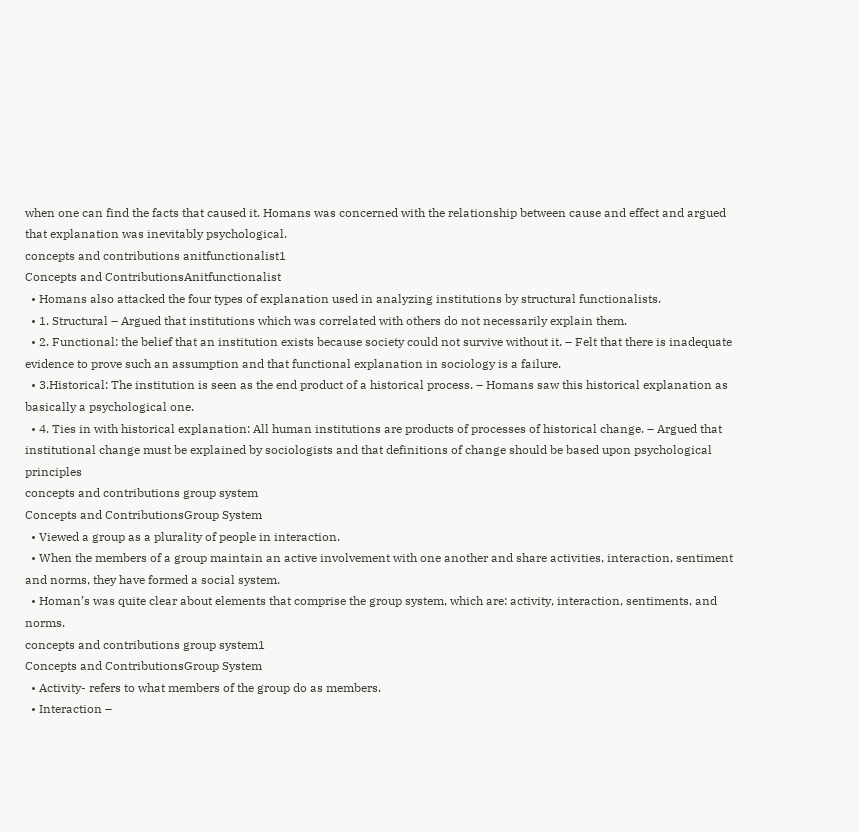when one can find the facts that caused it. Homans was concerned with the relationship between cause and effect and argued that explanation was inevitably psychological.
concepts and contributions anitfunctionalist1
Concepts and ContributionsAnitfunctionalist
  • Homans also attacked the four types of explanation used in analyzing institutions by structural functionalists.
  • 1. Structural – Argued that institutions which was correlated with others do not necessarily explain them.
  • 2. Functional: the belief that an institution exists because society could not survive without it. – Felt that there is inadequate evidence to prove such an assumption and that functional explanation in sociology is a failure.
  • 3.Historical: The institution is seen as the end product of a historical process. – Homans saw this historical explanation as basically a psychological one.
  • 4. Ties in with historical explanation: All human institutions are products of processes of historical change. – Argued that institutional change must be explained by sociologists and that definitions of change should be based upon psychological principles
concepts and contributions group system
Concepts and ContributionsGroup System
  • Viewed a group as a plurality of people in interaction.
  • When the members of a group maintain an active involvement with one another and share activities, interaction, sentiment and norms, they have formed a social system.
  • Homan’s was quite clear about elements that comprise the group system, which are: activity, interaction, sentiments, and norms.
concepts and contributions group system1
Concepts and ContributionsGroup System
  • Activity- refers to what members of the group do as members.
  • Interaction –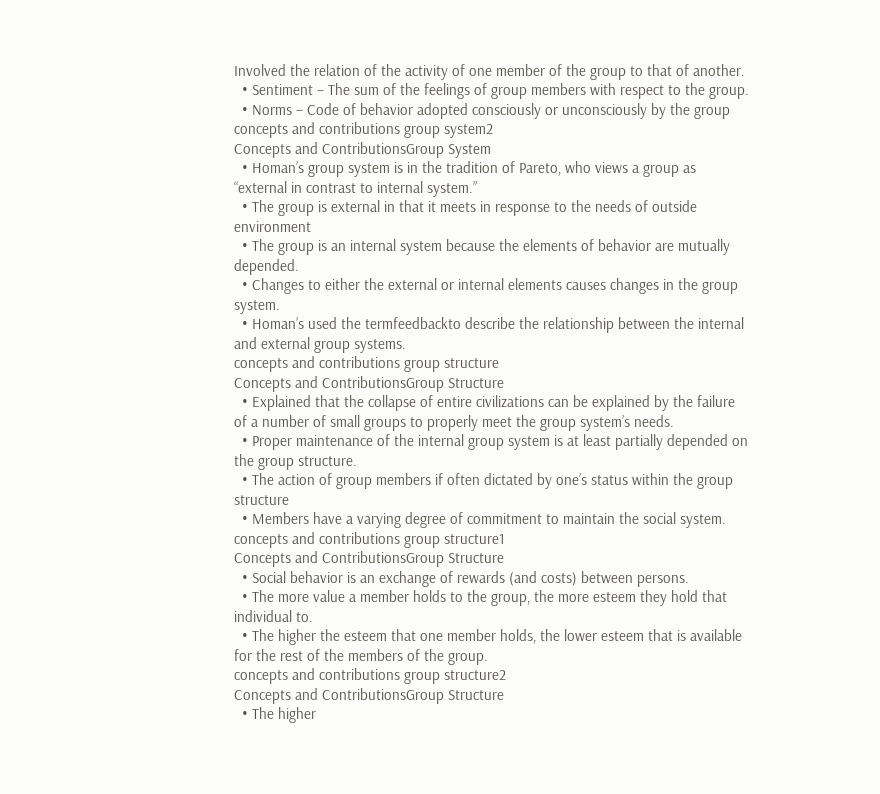Involved the relation of the activity of one member of the group to that of another.
  • Sentiment – The sum of the feelings of group members with respect to the group.
  • Norms – Code of behavior adopted consciously or unconsciously by the group
concepts and contributions group system2
Concepts and ContributionsGroup System
  • Homan’s group system is in the tradition of Pareto, who views a group as “external in contrast to internal system.”
  • The group is external in that it meets in response to the needs of outside environment
  • The group is an internal system because the elements of behavior are mutually depended.
  • Changes to either the external or internal elements causes changes in the group system.
  • Homan’s used the termfeedbackto describe the relationship between the internal and external group systems.
concepts and contributions group structure
Concepts and ContributionsGroup Structure
  • Explained that the collapse of entire civilizations can be explained by the failure of a number of small groups to properly meet the group system’s needs.
  • Proper maintenance of the internal group system is at least partially depended on the group structure.
  • The action of group members if often dictated by one’s status within the group structure
  • Members have a varying degree of commitment to maintain the social system.
concepts and contributions group structure1
Concepts and ContributionsGroup Structure
  • Social behavior is an exchange of rewards (and costs) between persons.
  • The more value a member holds to the group, the more esteem they hold that individual to.
  • The higher the esteem that one member holds, the lower esteem that is available for the rest of the members of the group.
concepts and contributions group structure2
Concepts and ContributionsGroup Structure
  • The higher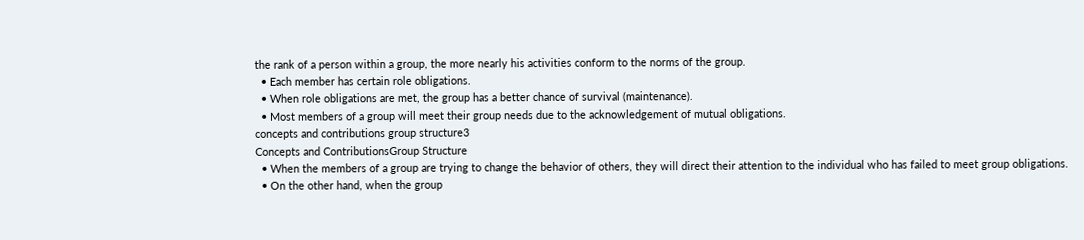the rank of a person within a group, the more nearly his activities conform to the norms of the group.
  • Each member has certain role obligations.
  • When role obligations are met, the group has a better chance of survival (maintenance).
  • Most members of a group will meet their group needs due to the acknowledgement of mutual obligations.
concepts and contributions group structure3
Concepts and ContributionsGroup Structure
  • When the members of a group are trying to change the behavior of others, they will direct their attention to the individual who has failed to meet group obligations.
  • On the other hand, when the group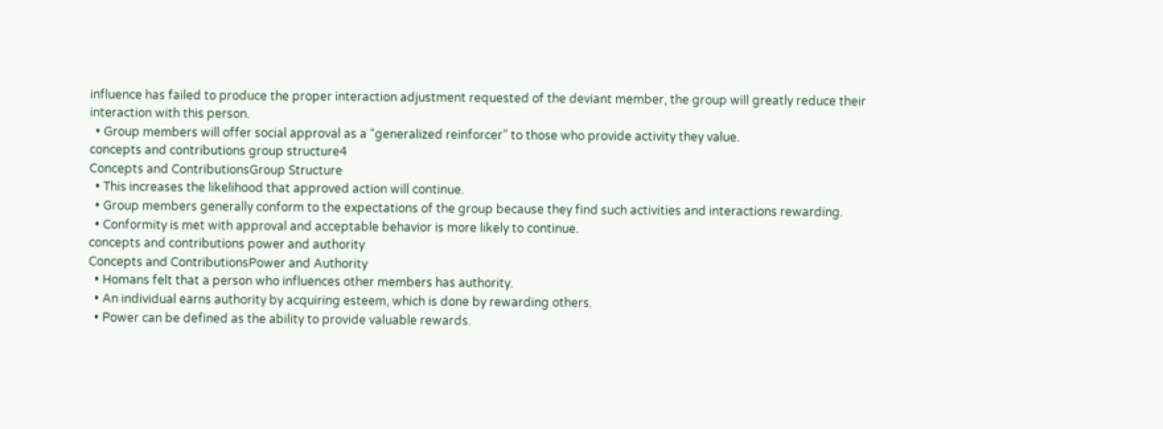influence has failed to produce the proper interaction adjustment requested of the deviant member, the group will greatly reduce their interaction with this person.
  • Group members will offer social approval as a “generalized reinforcer” to those who provide activity they value.
concepts and contributions group structure4
Concepts and ContributionsGroup Structure
  • This increases the likelihood that approved action will continue.
  • Group members generally conform to the expectations of the group because they find such activities and interactions rewarding.
  • Conformity is met with approval and acceptable behavior is more likely to continue.
concepts and contributions power and authority
Concepts and ContributionsPower and Authority
  • Homans felt that a person who influences other members has authority.
  • An individual earns authority by acquiring esteem, which is done by rewarding others.
  • Power can be defined as the ability to provide valuable rewards.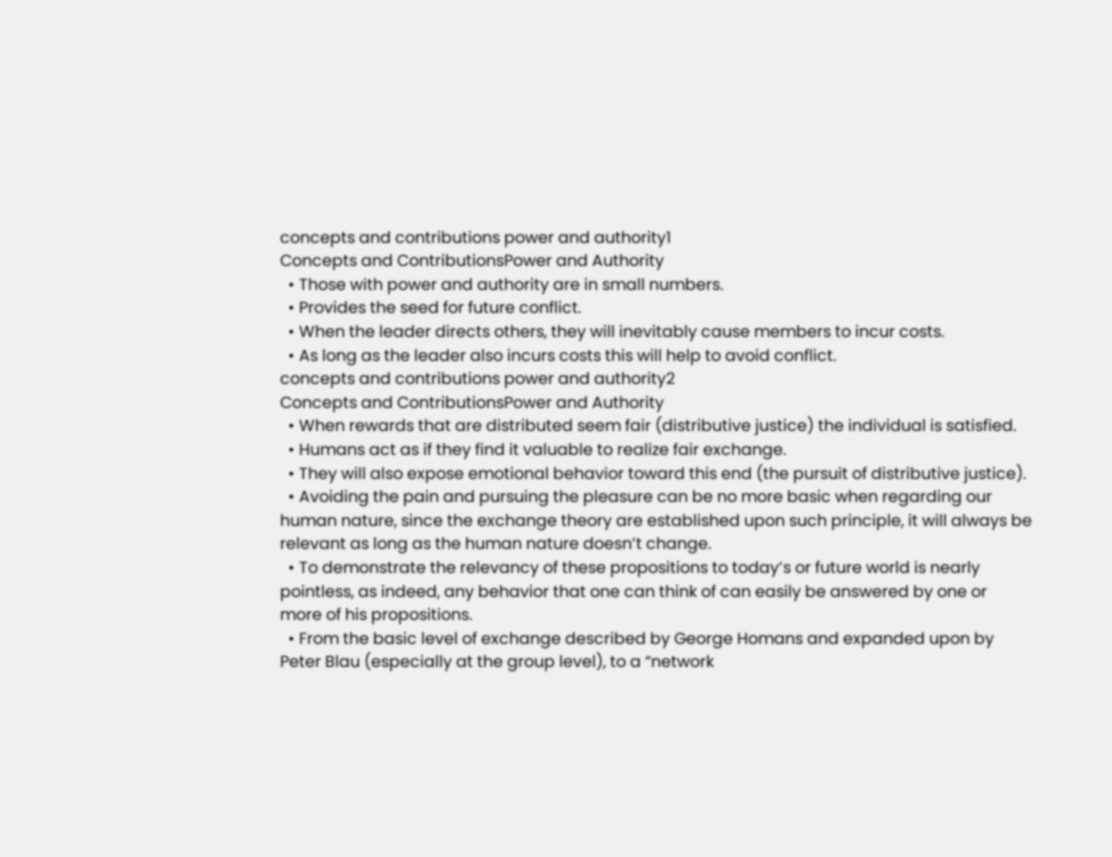concepts and contributions power and authority1
Concepts and ContributionsPower and Authority
  • Those with power and authority are in small numbers.
  • Provides the seed for future conflict.
  • When the leader directs others, they will inevitably cause members to incur costs.
  • As long as the leader also incurs costs this will help to avoid conflict.
concepts and contributions power and authority2
Concepts and ContributionsPower and Authority
  • When rewards that are distributed seem fair (distributive justice) the individual is satisfied.
  • Humans act as if they find it valuable to realize fair exchange.
  • They will also expose emotional behavior toward this end (the pursuit of distributive justice).
  • Avoiding the pain and pursuing the pleasure can be no more basic when regarding our human nature, since the exchange theory are established upon such principle, it will always be relevant as long as the human nature doesn’t change.
  • To demonstrate the relevancy of these propositions to today’s or future world is nearly pointless, as indeed, any behavior that one can think of can easily be answered by one or more of his propositions.
  • From the basic level of exchange described by George Homans and expanded upon by Peter Blau (especially at the group level), to a “network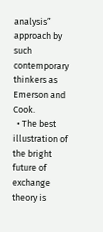analysis” approach by such contemporary thinkers as Emerson and Cook.
  • The best illustration of the bright future of exchange theory is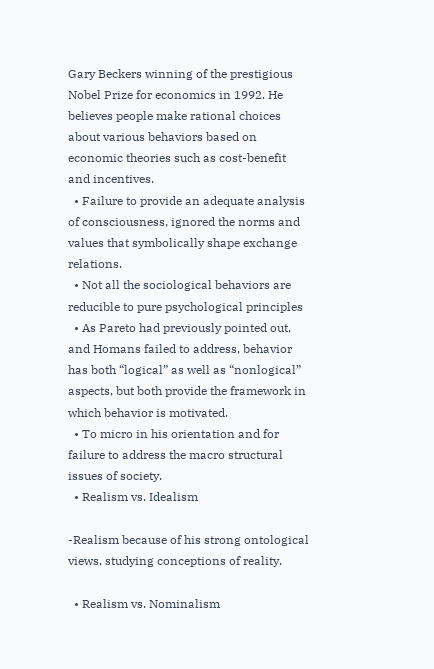Gary Beckers winning of the prestigious Nobel Prize for economics in 1992. He believes people make rational choices about various behaviors based on economic theories such as cost-benefit and incentives.
  • Failure to provide an adequate analysis of consciousness, ignored the norms and values that symbolically shape exchange relations.
  • Not all the sociological behaviors are reducible to pure psychological principles
  • As Pareto had previously pointed out, and Homans failed to address, behavior has both “logical” as well as “nonlogical” aspects, but both provide the framework in which behavior is motivated.
  • To micro in his orientation and for failure to address the macro structural issues of society.
  • Realism vs. Idealism

-Realism because of his strong ontological views, studying conceptions of reality.

  • Realism vs. Nominalism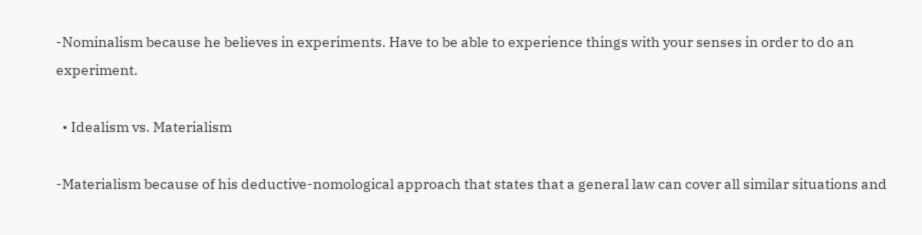-Nominalism because he believes in experiments. Have to be able to experience things with your senses in order to do an experiment.

  • Idealism vs. Materialism

-Materialism because of his deductive-nomological approach that states that a general law can cover all similar situations and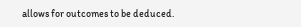allows for outcomes to be deduced.